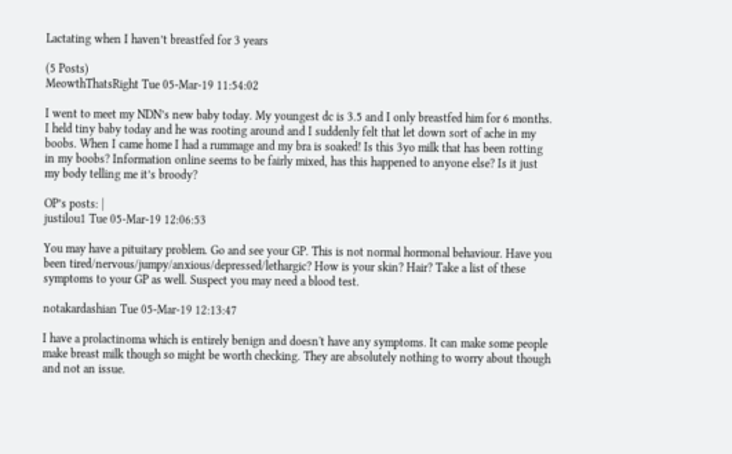Lactating when I haven’t breastfed for 3 years

(5 Posts)
MeowthThatsRight Tue 05-Mar-19 11:54:02

I went to meet my NDN’s new baby today. My youngest dc is 3.5 and I only breastfed him for 6 months. I held tiny baby today and he was rooting around and I suddenly felt that let down sort of ache in my boobs. When I came home I had a rummage and my bra is soaked! Is this 3yo milk that has been rotting in my boobs? Information online seems to be fairly mixed, has this happened to anyone else? Is it just my body telling me it’s broody?

OP’s posts: |
justilou1 Tue 05-Mar-19 12:06:53

You may have a pituitary problem. Go and see your GP. This is not normal hormonal behaviour. Have you been tired/nervous/jumpy/anxious/depressed/lethargic? How is your skin? Hair? Take a list of these symptoms to your GP as well. Suspect you may need a blood test.

notakardashian Tue 05-Mar-19 12:13:47

I have a prolactinoma which is entirely benign and doesn't have any symptoms. It can make some people make breast milk though so might be worth checking. They are absolutely nothing to worry about though and not an issue.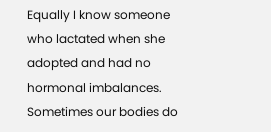Equally I know someone who lactated when she adopted and had no hormonal imbalances. Sometimes our bodies do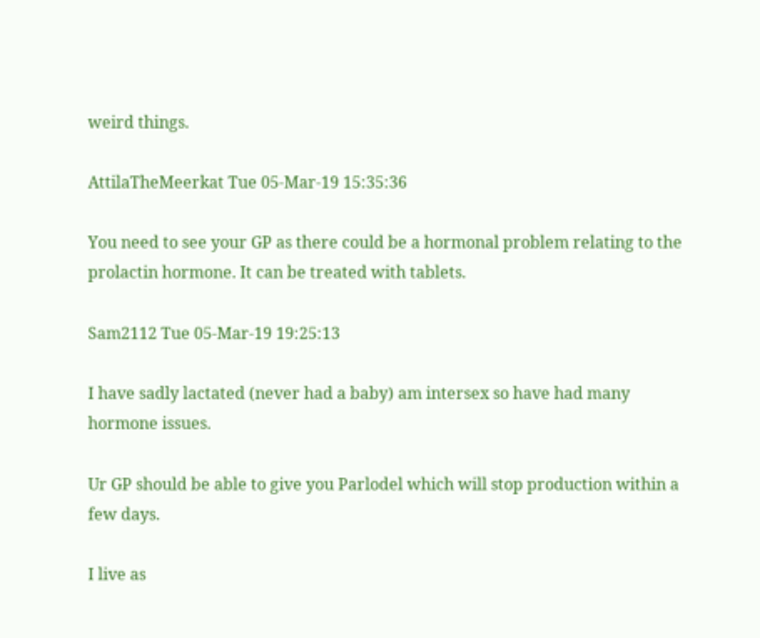weird things.

AttilaTheMeerkat Tue 05-Mar-19 15:35:36

You need to see your GP as there could be a hormonal problem relating to the prolactin hormone. It can be treated with tablets.

Sam2112 Tue 05-Mar-19 19:25:13

I have sadly lactated (never had a baby) am intersex so have had many hormone issues.

Ur GP should be able to give you Parlodel which will stop production within a few days.

I live as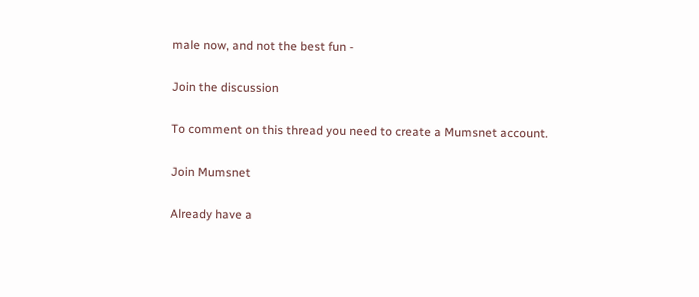male now, and not the best fun -

Join the discussion

To comment on this thread you need to create a Mumsnet account.

Join Mumsnet

Already have a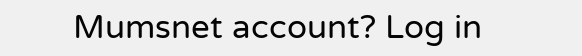Mumsnet account? Log in